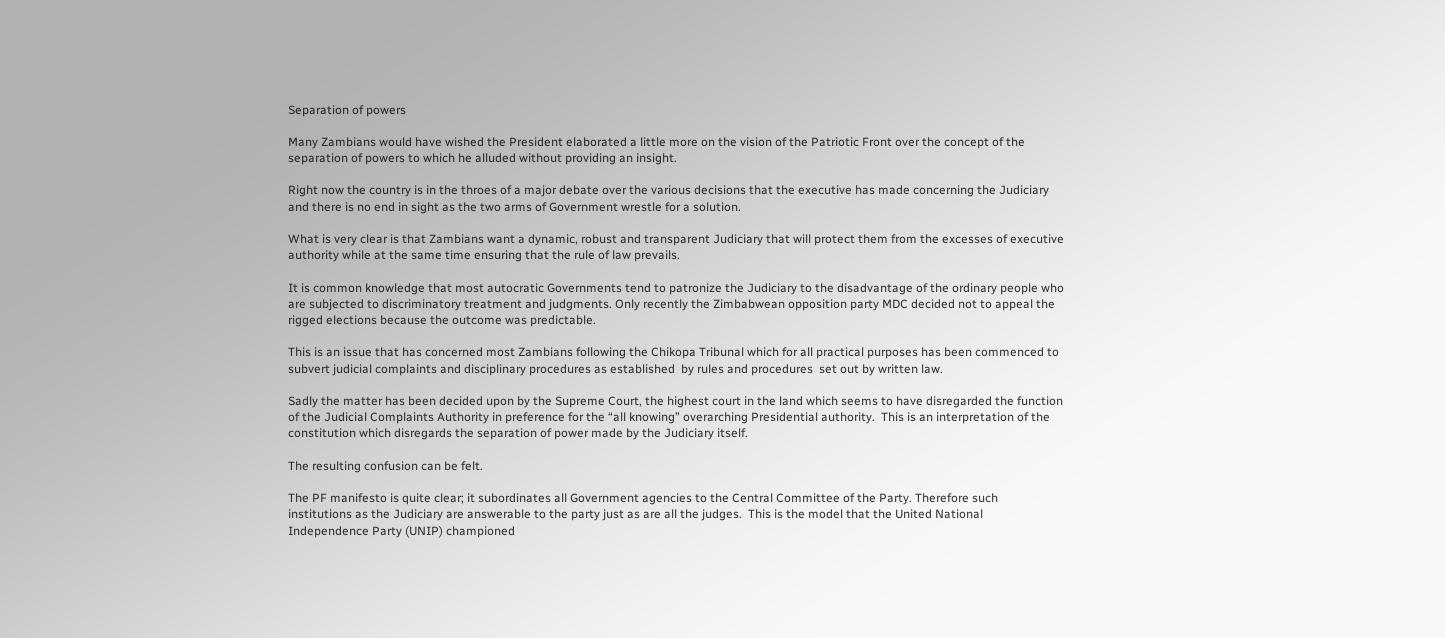Separation of powers

Many Zambians would have wished the President elaborated a little more on the vision of the Patriotic Front over the concept of the separation of powers to which he alluded without providing an insight.

Right now the country is in the throes of a major debate over the various decisions that the executive has made concerning the Judiciary and there is no end in sight as the two arms of Government wrestle for a solution.

What is very clear is that Zambians want a dynamic, robust and transparent Judiciary that will protect them from the excesses of executive authority while at the same time ensuring that the rule of law prevails.

It is common knowledge that most autocratic Governments tend to patronize the Judiciary to the disadvantage of the ordinary people who are subjected to discriminatory treatment and judgments. Only recently the Zimbabwean opposition party MDC decided not to appeal the rigged elections because the outcome was predictable.

This is an issue that has concerned most Zambians following the Chikopa Tribunal which for all practical purposes has been commenced to subvert judicial complaints and disciplinary procedures as established  by rules and procedures  set out by written law.

Sadly the matter has been decided upon by the Supreme Court, the highest court in the land which seems to have disregarded the function of the Judicial Complaints Authority in preference for the “all knowing” overarching Presidential authority.  This is an interpretation of the constitution which disregards the separation of power made by the Judiciary itself.

The resulting confusion can be felt.

The PF manifesto is quite clear; it subordinates all Government agencies to the Central Committee of the Party. Therefore such institutions as the Judiciary are answerable to the party just as are all the judges.  This is the model that the United National Independence Party (UNIP) championed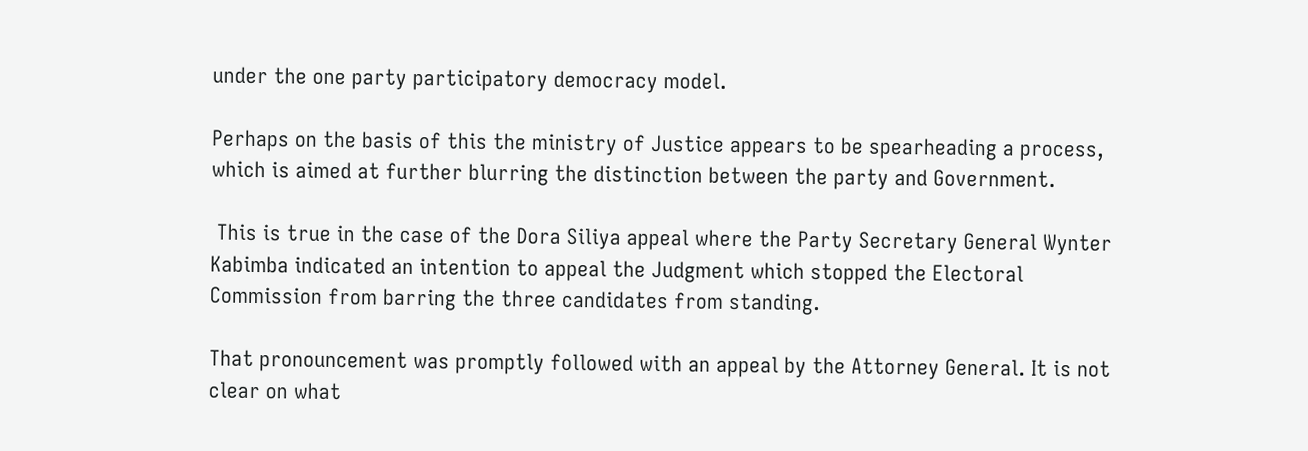under the one party participatory democracy model.

Perhaps on the basis of this the ministry of Justice appears to be spearheading a process, which is aimed at further blurring the distinction between the party and Government.

 This is true in the case of the Dora Siliya appeal where the Party Secretary General Wynter Kabimba indicated an intention to appeal the Judgment which stopped the Electoral Commission from barring the three candidates from standing.

That pronouncement was promptly followed with an appeal by the Attorney General. It is not clear on what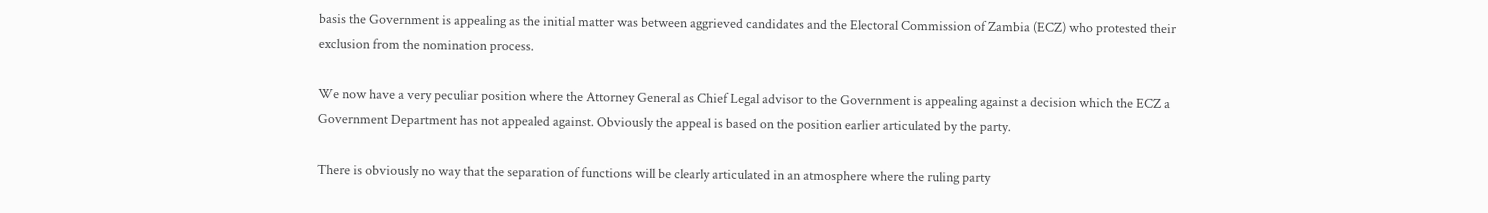basis the Government is appealing as the initial matter was between aggrieved candidates and the Electoral Commission of Zambia (ECZ) who protested their exclusion from the nomination process.

We now have a very peculiar position where the Attorney General as Chief Legal advisor to the Government is appealing against a decision which the ECZ a Government Department has not appealed against. Obviously the appeal is based on the position earlier articulated by the party.

There is obviously no way that the separation of functions will be clearly articulated in an atmosphere where the ruling party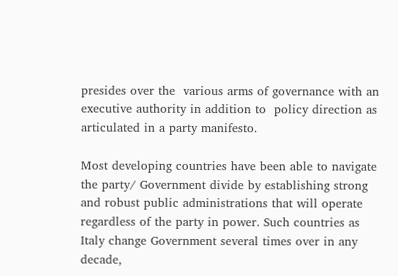presides over the  various arms of governance with an executive authority in addition to  policy direction as articulated in a party manifesto.

Most developing countries have been able to navigate the party/ Government divide by establishing strong and robust public administrations that will operate regardless of the party in power. Such countries as Italy change Government several times over in any decade,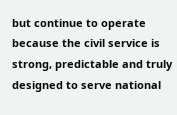but continue to operate because the civil service is strong, predictable and truly designed to serve national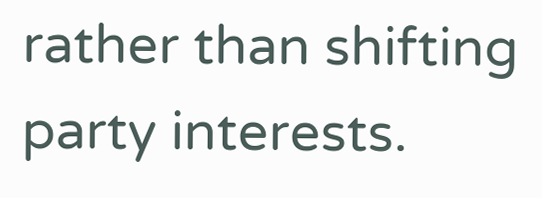rather than shifting party interests.